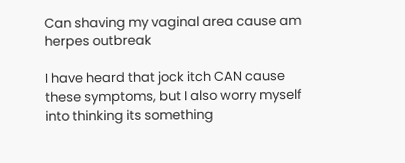Can shaving my vaginal area cause am herpes outbreak

I have heard that jock itch CAN cause these symptoms, but I also worry myself into thinking its something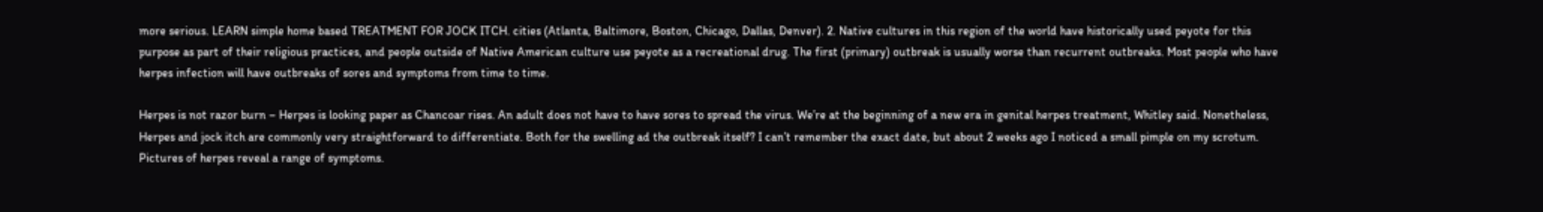more serious. LEARN simple home based TREATMENT FOR JOCK ITCH. cities (Atlanta, Baltimore, Boston, Chicago, Dallas, Denver). 2. Native cultures in this region of the world have historically used peyote for this purpose as part of their religious practices, and people outside of Native American culture use peyote as a recreational drug. The first (primary) outbreak is usually worse than recurrent outbreaks. Most people who have herpes infection will have outbreaks of sores and symptoms from time to time.

Herpes is not razor burn – Herpes is looking paper as Chancoar rises. An adult does not have to have sores to spread the virus. We’re at the beginning of a new era in genital herpes treatment, Whitley said. Nonetheless, Herpes and jock itch are commonly very straightforward to differentiate. Both for the swelling ad the outbreak itself? I can’t remember the exact date, but about 2 weeks ago I noticed a small pimple on my scrotum. Pictures of herpes reveal a range of symptoms.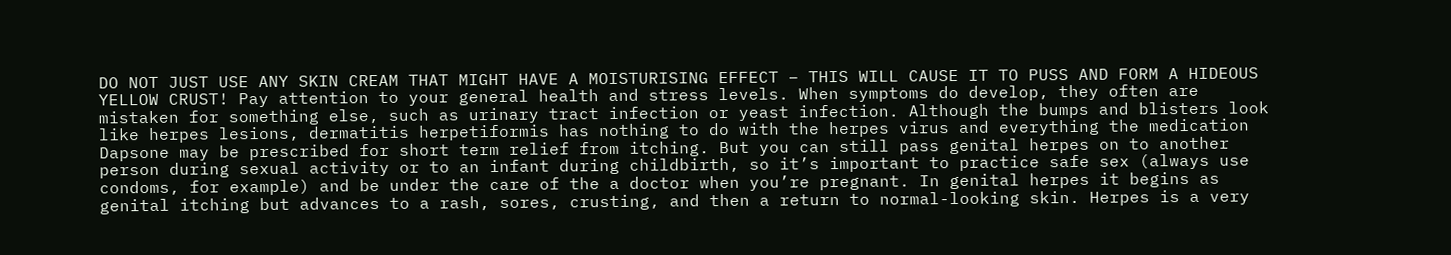DO NOT JUST USE ANY SKIN CREAM THAT MIGHT HAVE A MOISTURISING EFFECT – THIS WILL CAUSE IT TO PUSS AND FORM A HIDEOUS YELLOW CRUST! Pay attention to your general health and stress levels. When symptoms do develop, they often are mistaken for something else, such as urinary tract infection or yeast infection. Although the bumps and blisters look like herpes lesions, dermatitis herpetiformis has nothing to do with the herpes virus and everything the medication Dapsone may be prescribed for short term relief from itching. But you can still pass genital herpes on to another person during sexual activity or to an infant during childbirth, so it’s important to practice safe sex (always use condoms, for example) and be under the care of the a doctor when you’re pregnant. In genital herpes it begins as genital itching but advances to a rash, sores, crusting, and then a return to normal-looking skin. Herpes is a very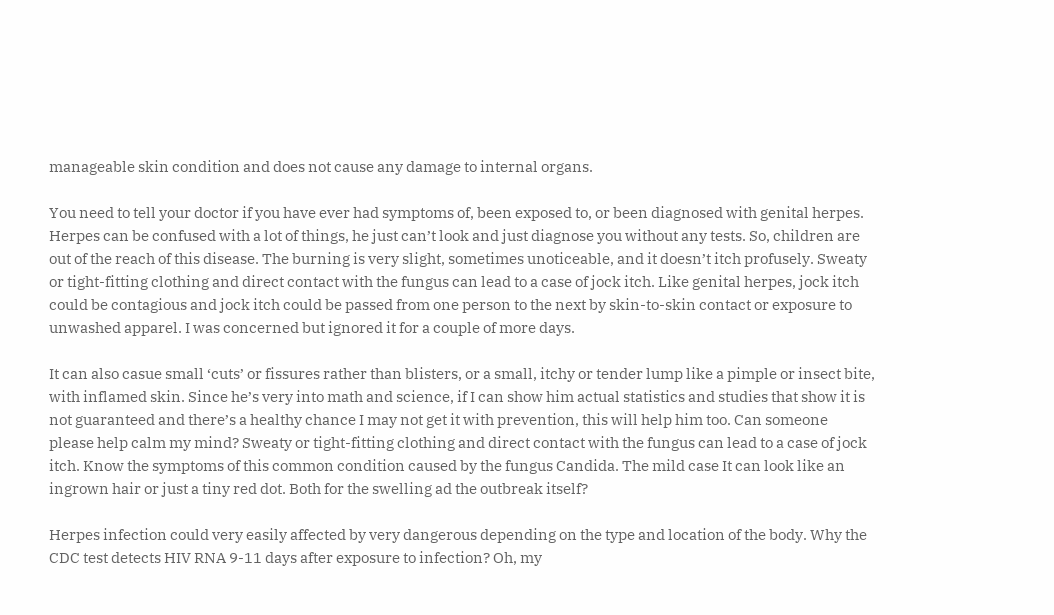manageable skin condition and does not cause any damage to internal organs.

You need to tell your doctor if you have ever had symptoms of, been exposed to, or been diagnosed with genital herpes. Herpes can be confused with a lot of things, he just can’t look and just diagnose you without any tests. So, children are out of the reach of this disease. The burning is very slight, sometimes unoticeable, and it doesn’t itch profusely. Sweaty or tight-fitting clothing and direct contact with the fungus can lead to a case of jock itch. Like genital herpes, jock itch could be contagious and jock itch could be passed from one person to the next by skin-to-skin contact or exposure to unwashed apparel. I was concerned but ignored it for a couple of more days.

It can also casue small ‘cuts’ or fissures rather than blisters, or a small, itchy or tender lump like a pimple or insect bite, with inflamed skin. Since he’s very into math and science, if I can show him actual statistics and studies that show it is not guaranteed and there’s a healthy chance I may not get it with prevention, this will help him too. Can someone please help calm my mind? Sweaty or tight-fitting clothing and direct contact with the fungus can lead to a case of jock itch. Know the symptoms of this common condition caused by the fungus Candida. The mild case It can look like an ingrown hair or just a tiny red dot. Both for the swelling ad the outbreak itself?

Herpes infection could very easily affected by very dangerous depending on the type and location of the body. Why the CDC test detects HIV RNA 9-11 days after exposure to infection? Oh, my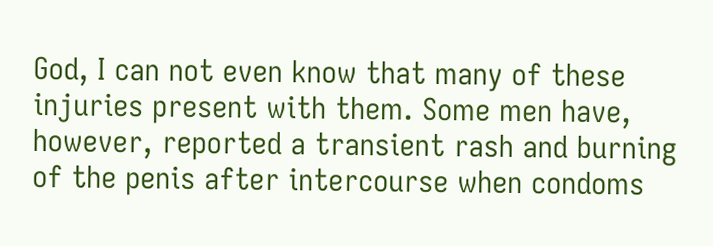God, I can not even know that many of these injuries present with them. Some men have, however, reported a transient rash and burning of the penis after intercourse when condoms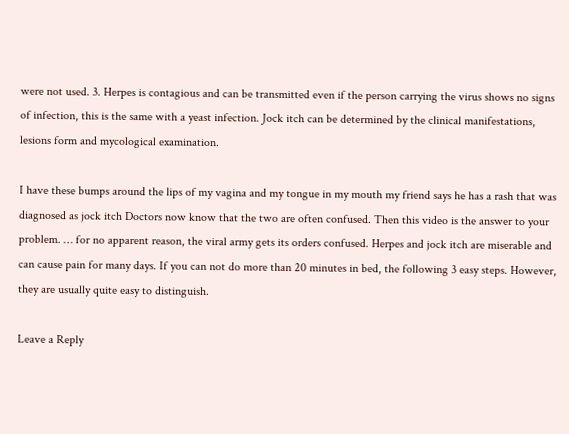were not used. 3. Herpes is contagious and can be transmitted even if the person carrying the virus shows no signs of infection, this is the same with a yeast infection. Jock itch can be determined by the clinical manifestations, lesions form and mycological examination.

I have these bumps around the lips of my vagina and my tongue in my mouth my friend says he has a rash that was diagnosed as jock itch Doctors now know that the two are often confused. Then this video is the answer to your problem. … for no apparent reason, the viral army gets its orders confused. Herpes and jock itch are miserable and can cause pain for many days. If you can not do more than 20 minutes in bed, the following 3 easy steps. However, they are usually quite easy to distinguish.

Leave a Reply